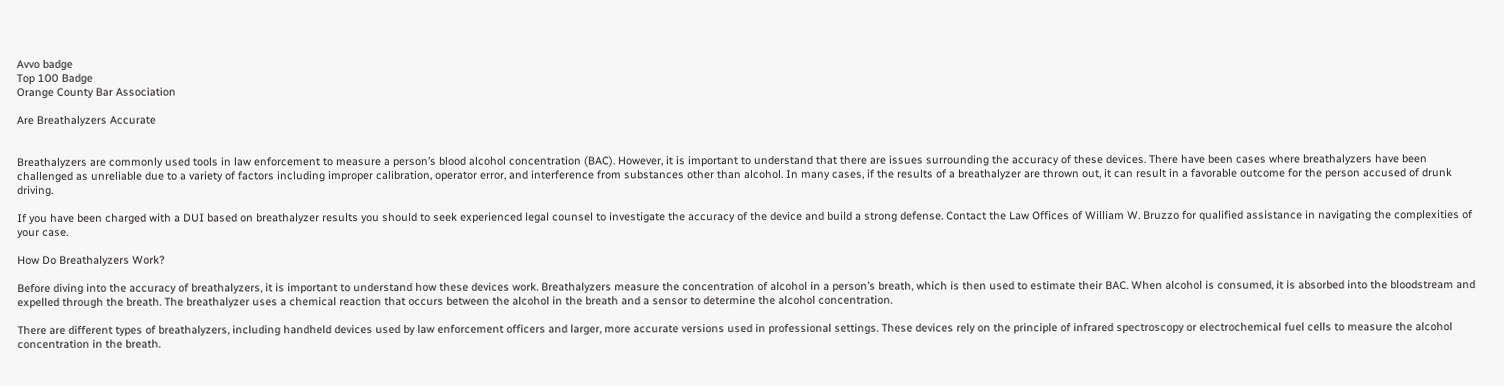Avvo badge
Top 100 Badge
Orange County Bar Association

Are Breathalyzers Accurate


Breathalyzers are commonly used tools in law enforcement to measure a person’s blood alcohol concentration (BAC). However, it is important to understand that there are issues surrounding the accuracy of these devices. There have been cases where breathalyzers have been challenged as unreliable due to a variety of factors including improper calibration, operator error, and interference from substances other than alcohol. In many cases, if the results of a breathalyzer are thrown out, it can result in a favorable outcome for the person accused of drunk driving.

If you have been charged with a DUI based on breathalyzer results you should to seek experienced legal counsel to investigate the accuracy of the device and build a strong defense. Contact the Law Offices of William W. Bruzzo for qualified assistance in navigating the complexities of your case.

How Do Breathalyzers Work?

Before diving into the accuracy of breathalyzers, it is important to understand how these devices work. Breathalyzers measure the concentration of alcohol in a person’s breath, which is then used to estimate their BAC. When alcohol is consumed, it is absorbed into the bloodstream and expelled through the breath. The breathalyzer uses a chemical reaction that occurs between the alcohol in the breath and a sensor to determine the alcohol concentration.

There are different types of breathalyzers, including handheld devices used by law enforcement officers and larger, more accurate versions used in professional settings. These devices rely on the principle of infrared spectroscopy or electrochemical fuel cells to measure the alcohol concentration in the breath.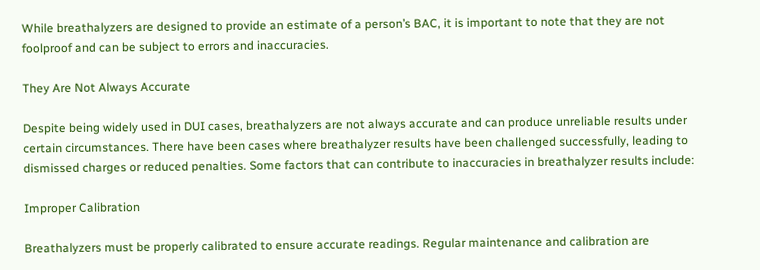While breathalyzers are designed to provide an estimate of a person’s BAC, it is important to note that they are not foolproof and can be subject to errors and inaccuracies.

They Are Not Always Accurate

Despite being widely used in DUI cases, breathalyzers are not always accurate and can produce unreliable results under certain circumstances. There have been cases where breathalyzer results have been challenged successfully, leading to dismissed charges or reduced penalties. Some factors that can contribute to inaccuracies in breathalyzer results include:

Improper Calibration

Breathalyzers must be properly calibrated to ensure accurate readings. Regular maintenance and calibration are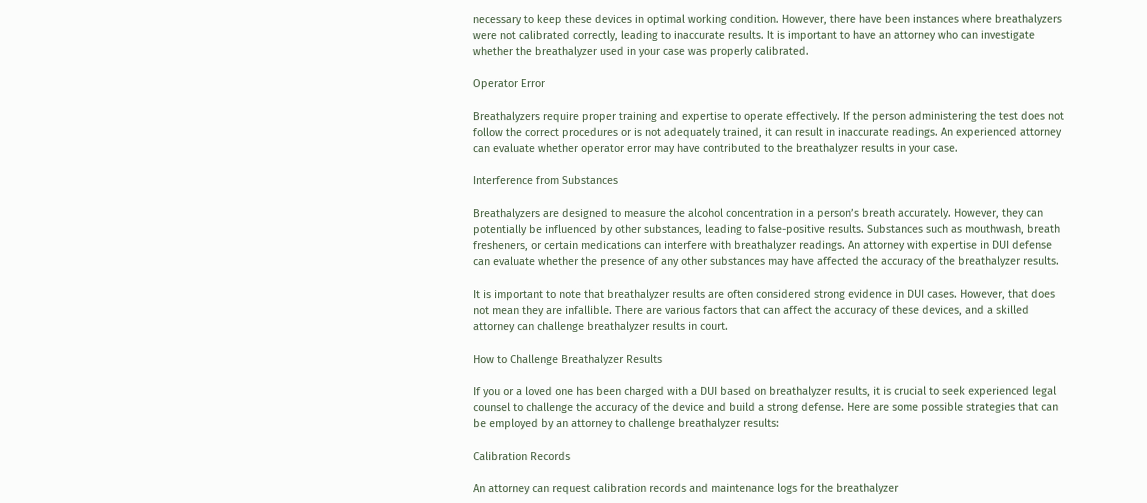necessary to keep these devices in optimal working condition. However, there have been instances where breathalyzers were not calibrated correctly, leading to inaccurate results. It is important to have an attorney who can investigate whether the breathalyzer used in your case was properly calibrated.

Operator Error

Breathalyzers require proper training and expertise to operate effectively. If the person administering the test does not follow the correct procedures or is not adequately trained, it can result in inaccurate readings. An experienced attorney can evaluate whether operator error may have contributed to the breathalyzer results in your case.

Interference from Substances

Breathalyzers are designed to measure the alcohol concentration in a person’s breath accurately. However, they can potentially be influenced by other substances, leading to false-positive results. Substances such as mouthwash, breath fresheners, or certain medications can interfere with breathalyzer readings. An attorney with expertise in DUI defense can evaluate whether the presence of any other substances may have affected the accuracy of the breathalyzer results.

It is important to note that breathalyzer results are often considered strong evidence in DUI cases. However, that does not mean they are infallible. There are various factors that can affect the accuracy of these devices, and a skilled attorney can challenge breathalyzer results in court.

How to Challenge Breathalyzer Results

If you or a loved one has been charged with a DUI based on breathalyzer results, it is crucial to seek experienced legal counsel to challenge the accuracy of the device and build a strong defense. Here are some possible strategies that can be employed by an attorney to challenge breathalyzer results:

Calibration Records

An attorney can request calibration records and maintenance logs for the breathalyzer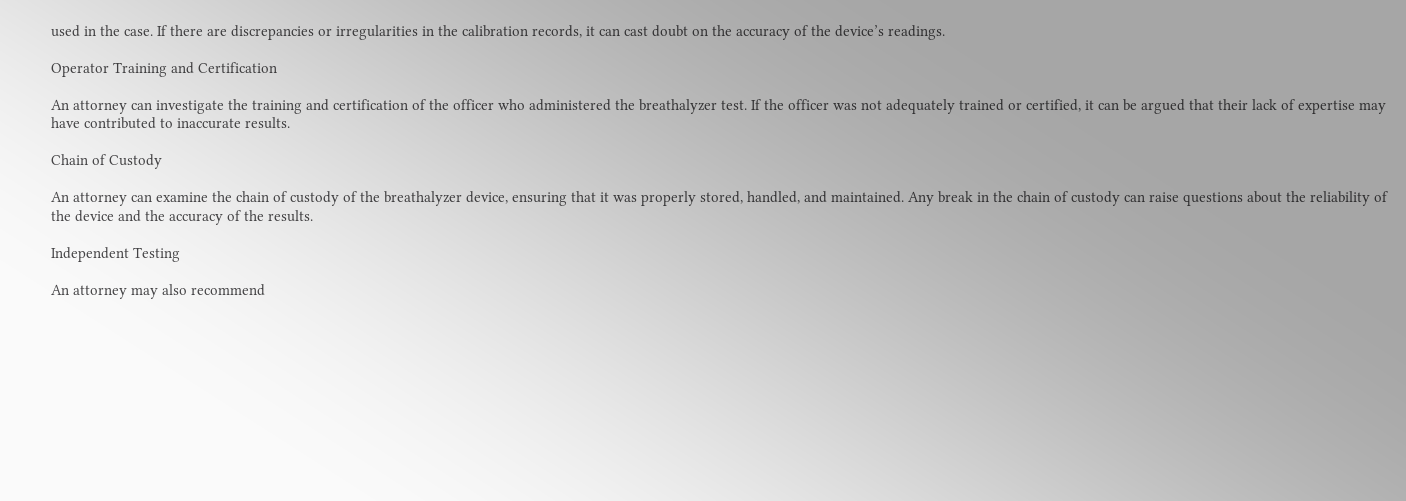used in the case. If there are discrepancies or irregularities in the calibration records, it can cast doubt on the accuracy of the device’s readings.

Operator Training and Certification

An attorney can investigate the training and certification of the officer who administered the breathalyzer test. If the officer was not adequately trained or certified, it can be argued that their lack of expertise may have contributed to inaccurate results.

Chain of Custody

An attorney can examine the chain of custody of the breathalyzer device, ensuring that it was properly stored, handled, and maintained. Any break in the chain of custody can raise questions about the reliability of the device and the accuracy of the results.

Independent Testing

An attorney may also recommend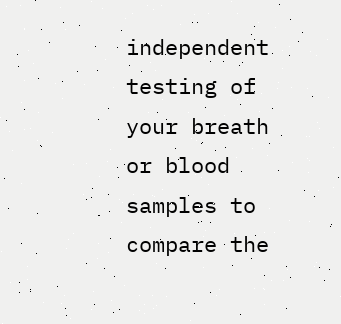independent testing of your breath or blood samples to compare the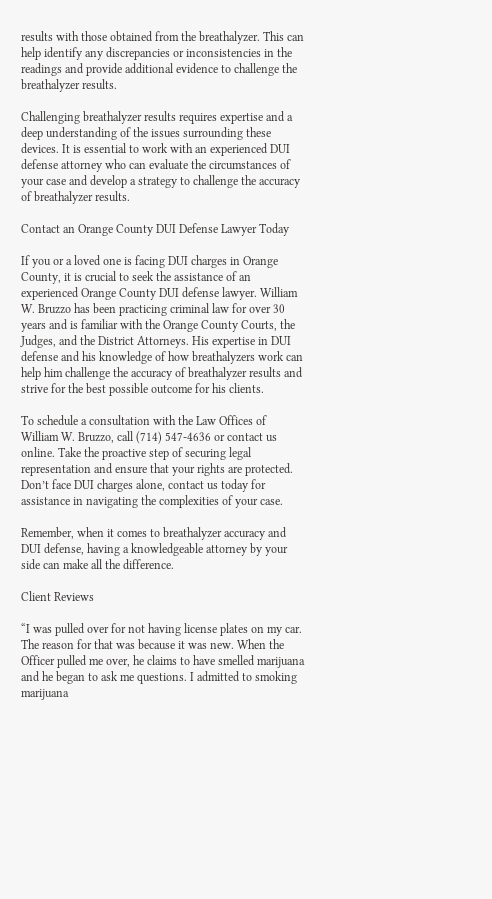results with those obtained from the breathalyzer. This can help identify any discrepancies or inconsistencies in the readings and provide additional evidence to challenge the breathalyzer results.

Challenging breathalyzer results requires expertise and a deep understanding of the issues surrounding these devices. It is essential to work with an experienced DUI defense attorney who can evaluate the circumstances of your case and develop a strategy to challenge the accuracy of breathalyzer results.

Contact an Orange County DUI Defense Lawyer Today

If you or a loved one is facing DUI charges in Orange County, it is crucial to seek the assistance of an experienced Orange County DUI defense lawyer. William W. Bruzzo has been practicing criminal law for over 30 years and is familiar with the Orange County Courts, the Judges, and the District Attorneys. His expertise in DUI defense and his knowledge of how breathalyzers work can help him challenge the accuracy of breathalyzer results and strive for the best possible outcome for his clients.

To schedule a consultation with the Law Offices of William W. Bruzzo, call (714) 547-4636 or contact us online. Take the proactive step of securing legal representation and ensure that your rights are protected. Don’t face DUI charges alone, contact us today for assistance in navigating the complexities of your case.

Remember, when it comes to breathalyzer accuracy and DUI defense, having a knowledgeable attorney by your side can make all the difference.

Client Reviews

“I was pulled over for not having license plates on my car. The reason for that was because it was new. When the Officer pulled me over, he claims to have smelled marijuana and he began to ask me questions. I admitted to smoking marijuana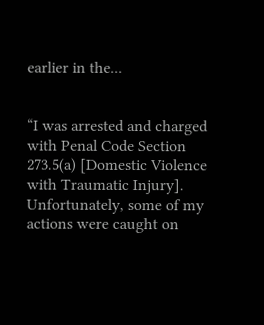earlier in the...


“I was arrested and charged with Penal Code Section 273.5(a) [Domestic Violence with Traumatic Injury]. Unfortunately, some of my actions were caught on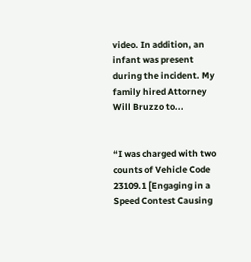video. In addition, an infant was present during the incident. My family hired Attorney Will Bruzzo to...


“I was charged with two counts of Vehicle Code 23109.1 [Engaging in a Speed Contest Causing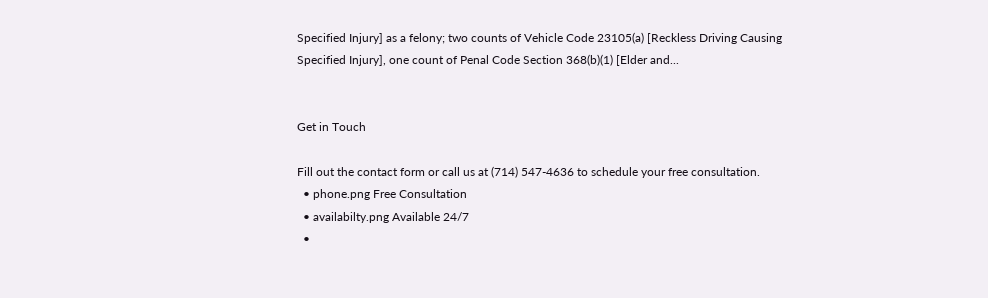Specified Injury] as a felony; two counts of Vehicle Code 23105(a) [Reckless Driving Causing Specified Injury], one count of Penal Code Section 368(b)(1) [Elder and...


Get in Touch

Fill out the contact form or call us at (714) 547-4636 to schedule your free consultation.
  • phone.png Free Consultation
  • availabilty.png Available 24/7
  •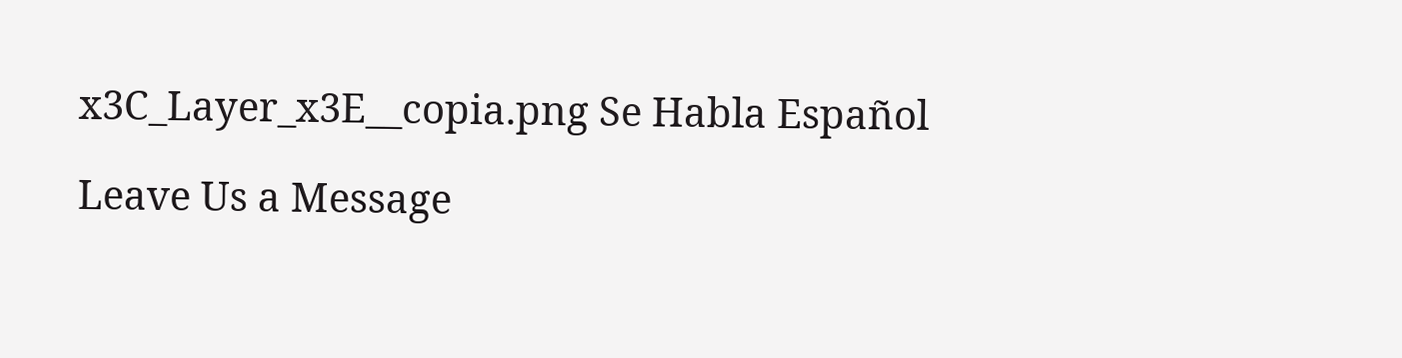x3C_Layer_x3E__copia.png Se Habla Español

Leave Us a Message